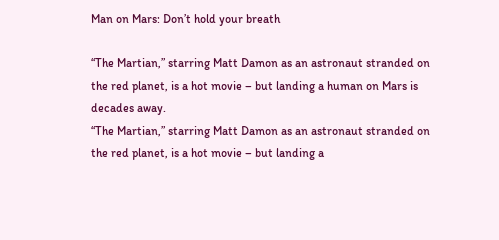Man on Mars: Don’t hold your breath

“The Martian,” starring Matt Damon as an astronaut stranded on the red planet, is a hot movie – but landing a human on Mars is decades away.
“The Martian,” starring Matt Damon as an astronaut stranded on the red planet, is a hot movie – but landing a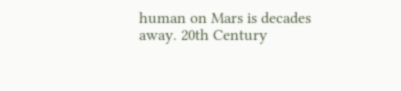human on Mars is decades away. 20th Century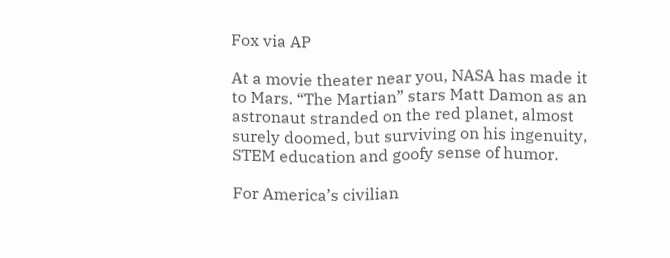Fox via AP

At a movie theater near you, NASA has made it to Mars. “The Martian” stars Matt Damon as an astronaut stranded on the red planet, almost surely doomed, but surviving on his ingenuity, STEM education and goofy sense of humor.

For America’s civilian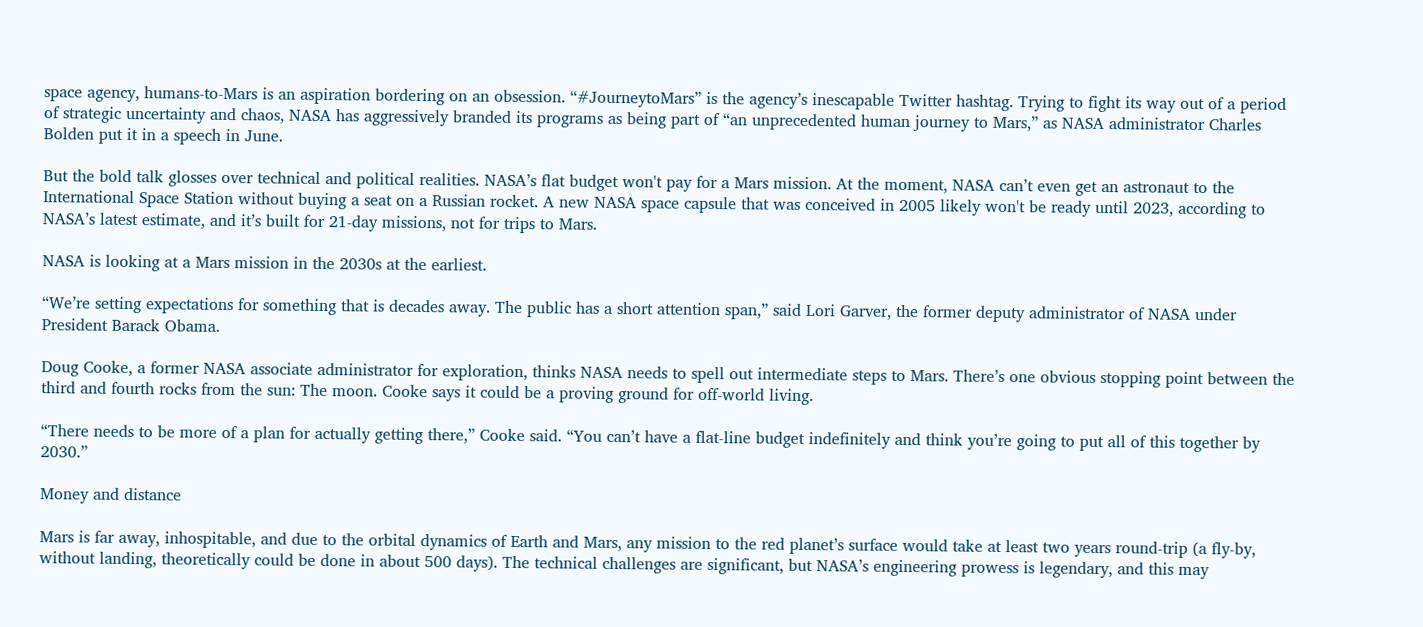space agency, humans-to-Mars is an aspiration bordering on an obsession. “#JourneytoMars” is the agency’s inescapable Twitter hashtag. Trying to fight its way out of a period of strategic uncertainty and chaos, NASA has aggressively branded its programs as being part of “an unprecedented human journey to Mars,” as NASA administrator Charles Bolden put it in a speech in June.

But the bold talk glosses over technical and political realities. NASA’s flat budget won't pay for a Mars mission. At the moment, NASA can’t even get an astronaut to the International Space Station without buying a seat on a Russian rocket. A new NASA space capsule that was conceived in 2005 likely won't be ready until 2023, according to NASA’s latest estimate, and it’s built for 21-day missions, not for trips to Mars.

NASA is looking at a Mars mission in the 2030s at the earliest.

“We’re setting expectations for something that is decades away. The public has a short attention span,” said Lori Garver, the former deputy administrator of NASA under President Barack Obama.

Doug Cooke, a former NASA associate administrator for exploration, thinks NASA needs to spell out intermediate steps to Mars. There’s one obvious stopping point between the third and fourth rocks from the sun: The moon. Cooke says it could be a proving ground for off-world living.

“There needs to be more of a plan for actually getting there,” Cooke said. “You can’t have a flat-line budget indefinitely and think you’re going to put all of this together by 2030.”

Money and distance

Mars is far away, inhospitable, and due to the orbital dynamics of Earth and Mars, any mission to the red planet’s surface would take at least two years round-trip (a fly-by, without landing, theoretically could be done in about 500 days). The technical challenges are significant, but NASA’s engineering prowess is legendary, and this may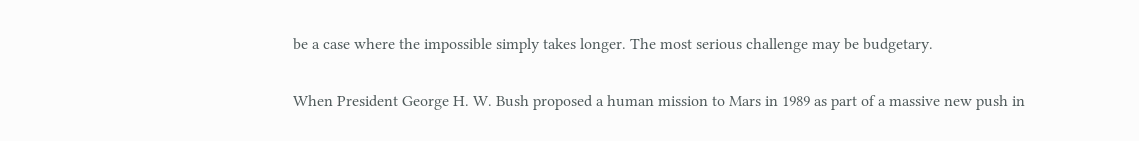be a case where the impossible simply takes longer. The most serious challenge may be budgetary.

When President George H. W. Bush proposed a human mission to Mars in 1989 as part of a massive new push in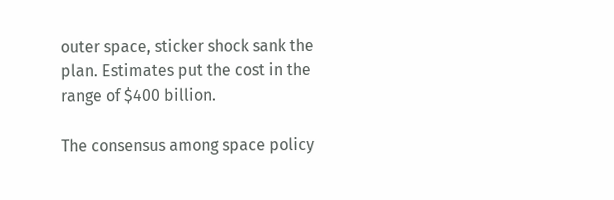outer space, sticker shock sank the plan. Estimates put the cost in the range of $400 billion.

The consensus among space policy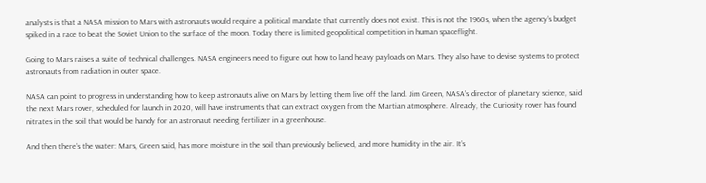analysts is that a NASA mission to Mars with astronauts would require a political mandate that currently does not exist. This is not the 1960s, when the agency’s budget spiked in a race to beat the Soviet Union to the surface of the moon. Today there is limited geopolitical competition in human spaceflight.

Going to Mars raises a suite of technical challenges. NASA engineers need to figure out how to land heavy payloads on Mars. They also have to devise systems to protect astronauts from radiation in outer space.

NASA can point to progress in understanding how to keep astronauts alive on Mars by letting them live off the land. Jim Green, NASA’s director of planetary science, said the next Mars rover, scheduled for launch in 2020, will have instruments that can extract oxygen from the Martian atmosphere. Already, the Curiosity rover has found nitrates in the soil that would be handy for an astronaut needing fertilizer in a greenhouse.

And then there’s the water: Mars, Green said, has more moisture in the soil than previously believed, and more humidity in the air. It’s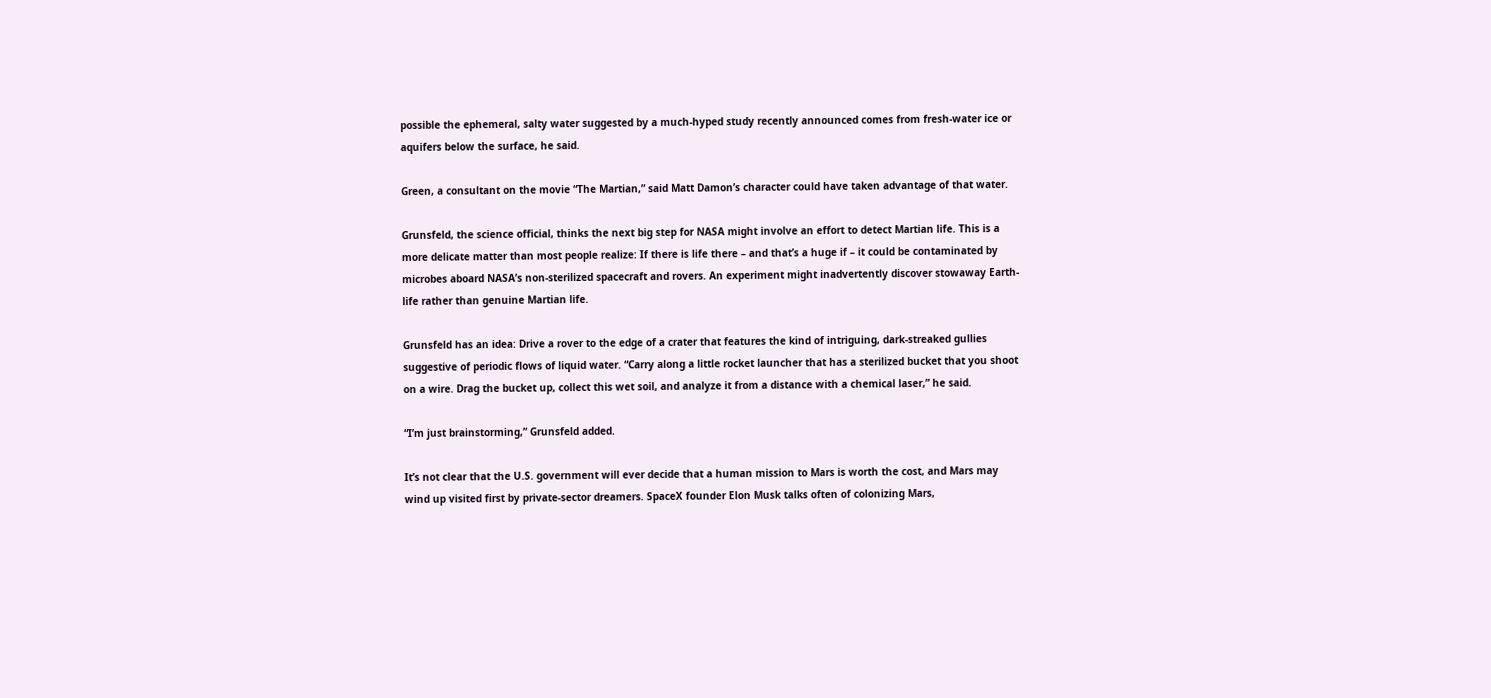possible the ephemeral, salty water suggested by a much-hyped study recently announced comes from fresh-water ice or aquifers below the surface, he said.

Green, a consultant on the movie “The Martian,” said Matt Damon’s character could have taken advantage of that water.

Grunsfeld, the science official, thinks the next big step for NASA might involve an effort to detect Martian life. This is a more delicate matter than most people realize: If there is life there – and that’s a huge if – it could be contaminated by microbes aboard NASA’s non-sterilized spacecraft and rovers. An experiment might inadvertently discover stowaway Earth-life rather than genuine Martian life.

Grunsfeld has an idea: Drive a rover to the edge of a crater that features the kind of intriguing, dark-streaked gullies suggestive of periodic flows of liquid water. “Carry along a little rocket launcher that has a sterilized bucket that you shoot on a wire. Drag the bucket up, collect this wet soil, and analyze it from a distance with a chemical laser,” he said.

“I’m just brainstorming,” Grunsfeld added.

It’s not clear that the U.S. government will ever decide that a human mission to Mars is worth the cost, and Mars may wind up visited first by private-sector dreamers. SpaceX founder Elon Musk talks often of colonizing Mars,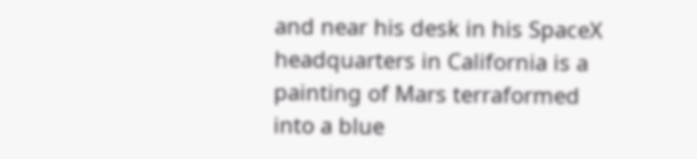and near his desk in his SpaceX headquarters in California is a painting of Mars terraformed into a blue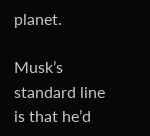planet.

Musk’s standard line is that he’d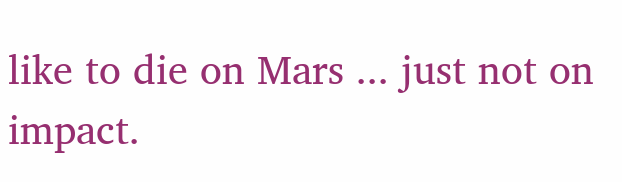like to die on Mars ... just not on impact.